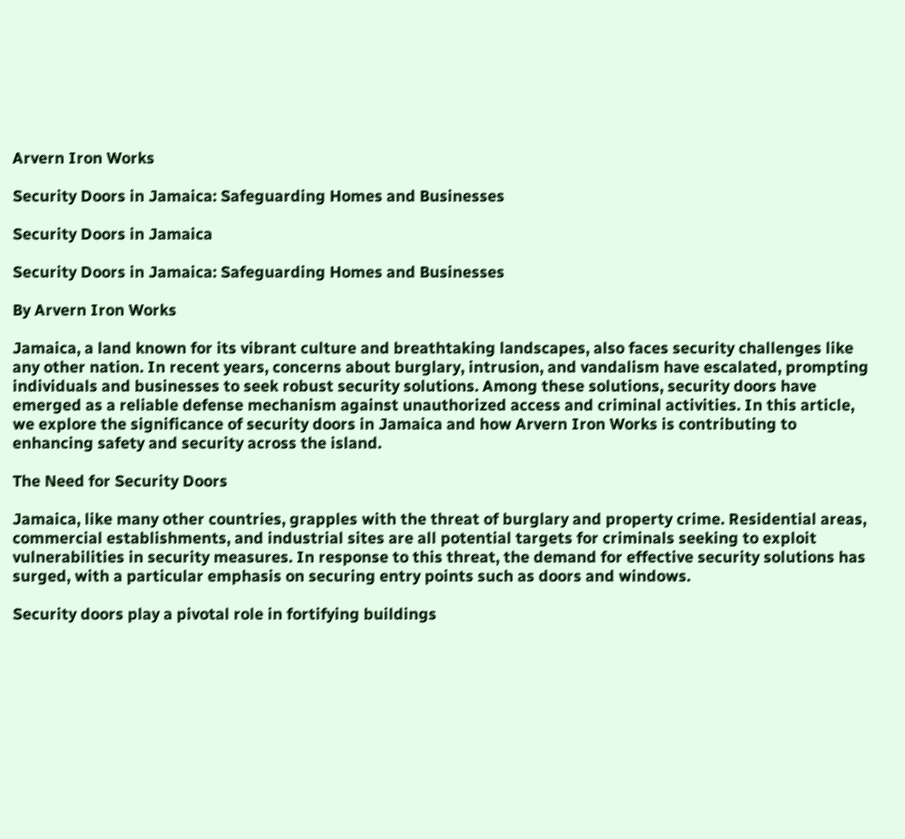Arvern Iron Works

Security Doors in Jamaica: Safeguarding Homes and Businesses

Security Doors in Jamaica

Security Doors in Jamaica: Safeguarding Homes and Businesses

By Arvern Iron Works

Jamaica, a land known for its vibrant culture and breathtaking landscapes, also faces security challenges like any other nation. In recent years, concerns about burglary, intrusion, and vandalism have escalated, prompting individuals and businesses to seek robust security solutions. Among these solutions, security doors have emerged as a reliable defense mechanism against unauthorized access and criminal activities. In this article, we explore the significance of security doors in Jamaica and how Arvern Iron Works is contributing to enhancing safety and security across the island.

The Need for Security Doors

Jamaica, like many other countries, grapples with the threat of burglary and property crime. Residential areas, commercial establishments, and industrial sites are all potential targets for criminals seeking to exploit vulnerabilities in security measures. In response to this threat, the demand for effective security solutions has surged, with a particular emphasis on securing entry points such as doors and windows.

Security doors play a pivotal role in fortifying buildings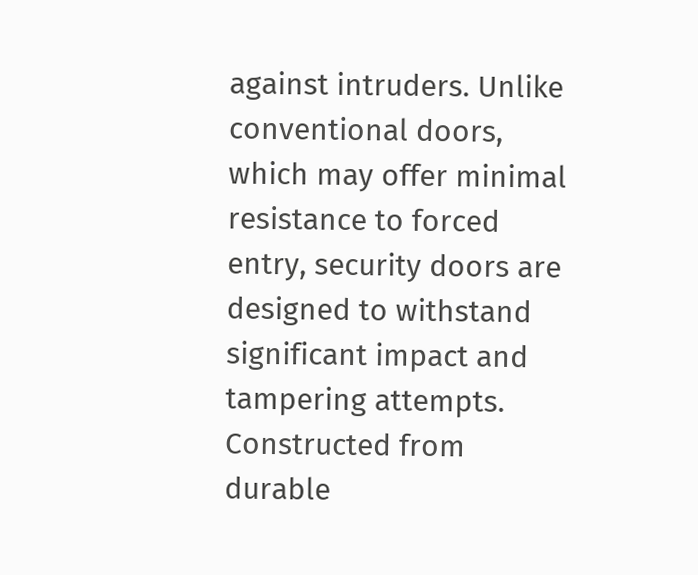against intruders. Unlike conventional doors, which may offer minimal resistance to forced entry, security doors are designed to withstand significant impact and tampering attempts. Constructed from durable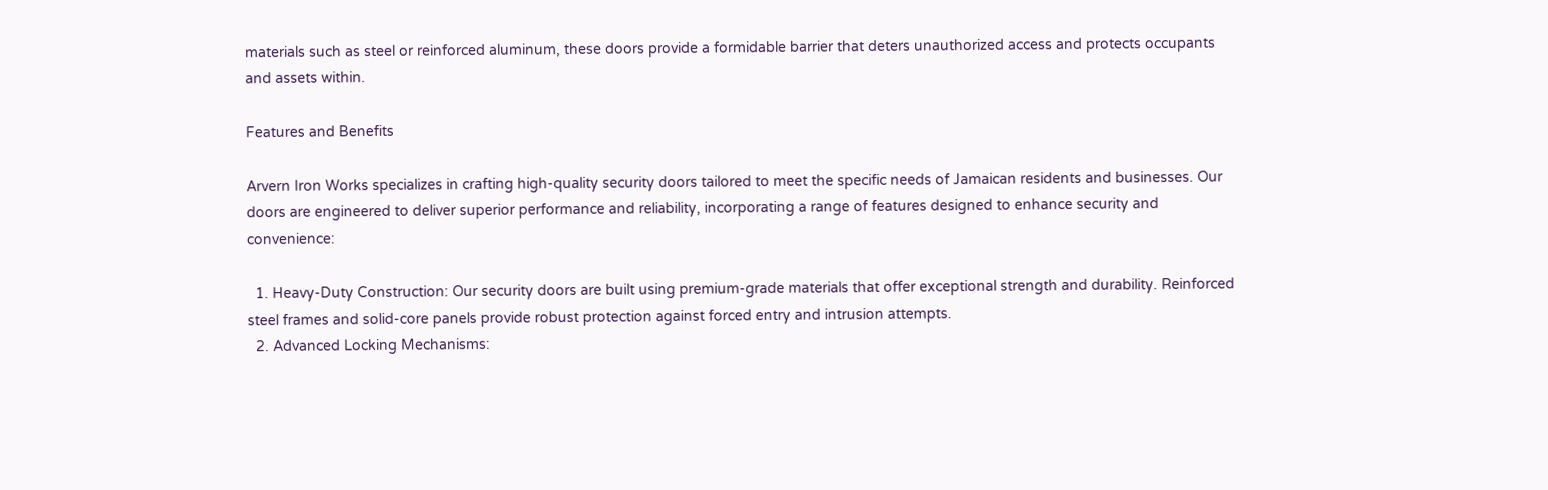materials such as steel or reinforced aluminum, these doors provide a formidable barrier that deters unauthorized access and protects occupants and assets within.

Features and Benefits

Arvern Iron Works specializes in crafting high-quality security doors tailored to meet the specific needs of Jamaican residents and businesses. Our doors are engineered to deliver superior performance and reliability, incorporating a range of features designed to enhance security and convenience:

  1. Heavy-Duty Construction: Our security doors are built using premium-grade materials that offer exceptional strength and durability. Reinforced steel frames and solid-core panels provide robust protection against forced entry and intrusion attempts.
  2. Advanced Locking Mechanisms: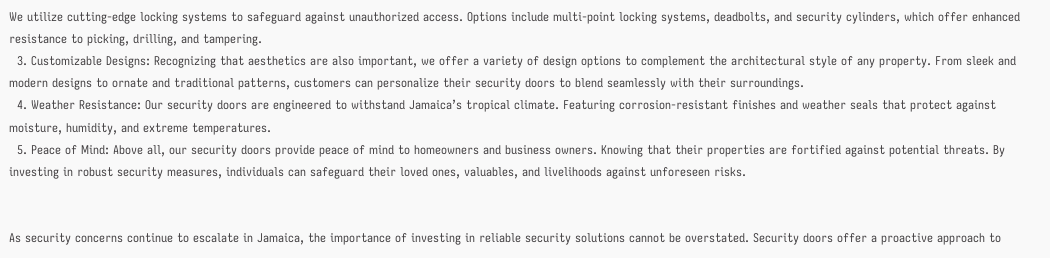We utilize cutting-edge locking systems to safeguard against unauthorized access. Options include multi-point locking systems, deadbolts, and security cylinders, which offer enhanced resistance to picking, drilling, and tampering.
  3. Customizable Designs: Recognizing that aesthetics are also important, we offer a variety of design options to complement the architectural style of any property. From sleek and modern designs to ornate and traditional patterns, customers can personalize their security doors to blend seamlessly with their surroundings.
  4. Weather Resistance: Our security doors are engineered to withstand Jamaica’s tropical climate. Featuring corrosion-resistant finishes and weather seals that protect against moisture, humidity, and extreme temperatures.
  5. Peace of Mind: Above all, our security doors provide peace of mind to homeowners and business owners. Knowing that their properties are fortified against potential threats. By investing in robust security measures, individuals can safeguard their loved ones, valuables, and livelihoods against unforeseen risks.


As security concerns continue to escalate in Jamaica, the importance of investing in reliable security solutions cannot be overstated. Security doors offer a proactive approach to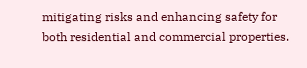mitigating risks and enhancing safety for both residential and commercial properties.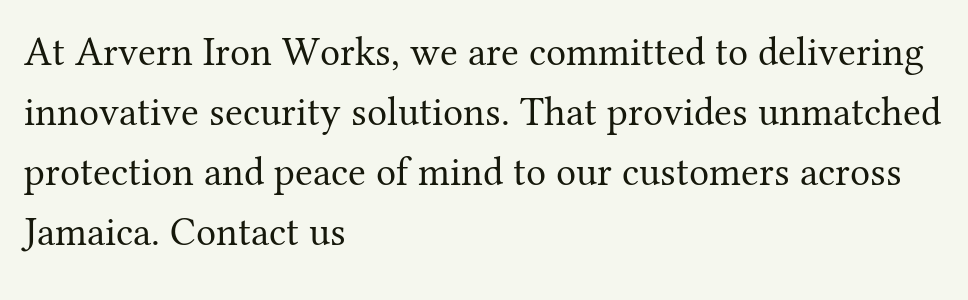At Arvern Iron Works, we are committed to delivering innovative security solutions. That provides unmatched protection and peace of mind to our customers across Jamaica. Contact us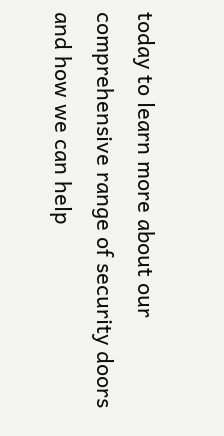today to learn more about our comprehensive range of security doors and how we can help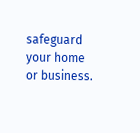safeguard your home or business.